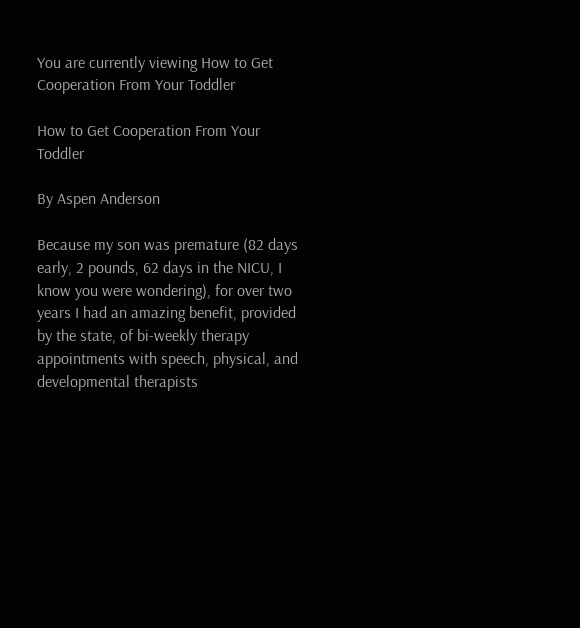You are currently viewing How to Get Cooperation From Your Toddler

How to Get Cooperation From Your Toddler

By Aspen Anderson

Because my son was premature (82 days early, 2 pounds, 62 days in the NICU, I know you were wondering), for over two years I had an amazing benefit, provided by the state, of bi-weekly therapy appointments with speech, physical, and developmental therapists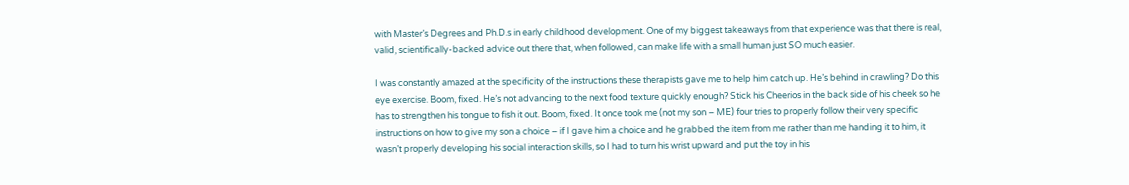with Master’s Degrees and Ph.D.s in early childhood development. One of my biggest takeaways from that experience was that there is real, valid, scientifically-backed advice out there that, when followed, can make life with a small human just SO much easier.

I was constantly amazed at the specificity of the instructions these therapists gave me to help him catch up. He’s behind in crawling? Do this eye exercise. Boom, fixed. He’s not advancing to the next food texture quickly enough? Stick his Cheerios in the back side of his cheek so he has to strengthen his tongue to fish it out. Boom, fixed. It once took me (not my son – ME) four tries to properly follow their very specific instructions on how to give my son a choice – if I gave him a choice and he grabbed the item from me rather than me handing it to him, it wasn’t properly developing his social interaction skills, so I had to turn his wrist upward and put the toy in his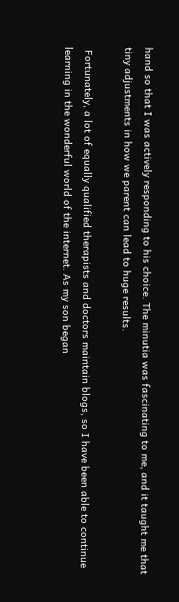hand so that I was actively responding to his choice. The minutia was fascinating to me, and it taught me that tiny adjustments in how we parent can lead to huge results.

 Fortunately, a lot of equally qualified therapists and doctors maintain blogs, so I have been able to continue learning in the wonderful world of the internet. As my son began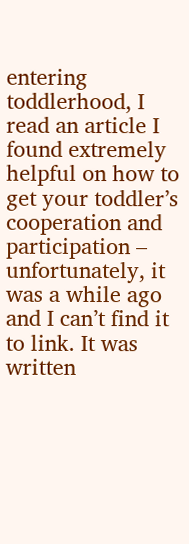entering toddlerhood, I read an article I found extremely helpful on how to get your toddler’s cooperation and participation – unfortunately, it was a while ago and I can’t find it to link. It was written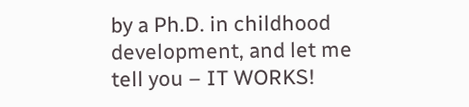by a Ph.D. in childhood development, and let me tell you – IT WORKS!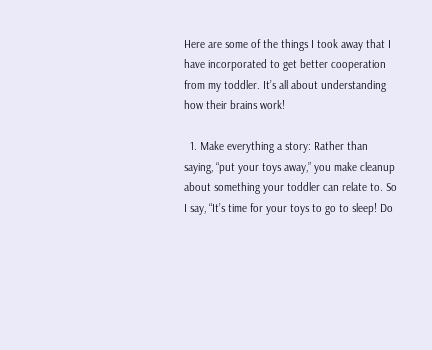Here are some of the things I took away that I have incorporated to get better cooperation from my toddler. It’s all about understanding how their brains work!

  1. Make everything a story: Rather than saying, “put your toys away,” you make cleanup about something your toddler can relate to. So I say, “It’s time for your toys to go to sleep! Do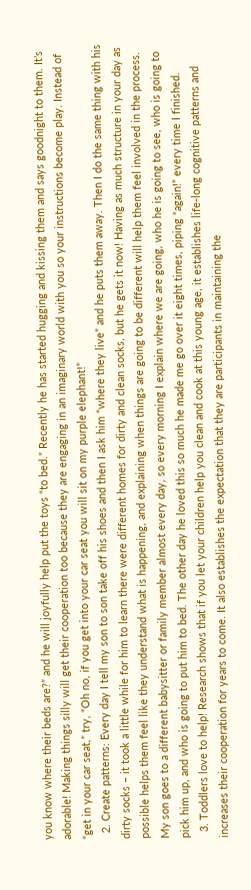you know where their beds are?” and he will joyfully help put the toys “to bed.” Recently he has started hugging and kissing them and says goodnight to them. It’s adorable! Making things silly will get their cooperation too because they are engaging in an imaginary world with you so your instructions become play. Instead of “get in your car seat,” try, “Oh no, if you get into your car seat you will sit on my purple elephant!”
  2. Create patterns: Every day I tell my son to son take off his shoes and then I ask him “where they live” and he puts them away. Then I do the same thing with his dirty socks – it took a little while for him to learn there were different homes for dirty and clean socks, but he gets it now! Having as much structure in your day as possible helps them feel like they understand what is happening, and explaining when things are going to be different will help them feel involved in the process. My son goes to a different babysitter or family member almost every day, so every morning I explain where we are going, who he is going to see, who is going to pick him up, and who is going to put him to bed. The other day he loved this so much he made me go over it eight times, piping “again!” every time I finished.
  3. Toddlers love to help! Research shows that if you let your children help you clean and cook at this young age, it establishes life-long cognitive patterns and increases their cooperation for years to come. It also establishes the expectation that they are participants in maintaining the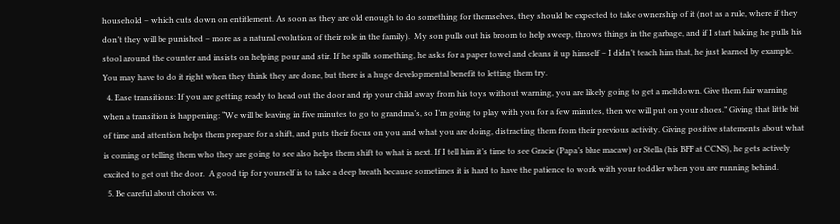household – which cuts down on entitlement. As soon as they are old enough to do something for themselves, they should be expected to take ownership of it (not as a rule, where if they don’t they will be punished – more as a natural evolution of their role in the family).  My son pulls out his broom to help sweep, throws things in the garbage, and if I start baking he pulls his stool around the counter and insists on helping pour and stir. If he spills something, he asks for a paper towel and cleans it up himself – I didn’t teach him that, he just learned by example. You may have to do it right when they think they are done, but there is a huge developmental benefit to letting them try.
  4. Ease transitions: If you are getting ready to head out the door and rip your child away from his toys without warning, you are likely going to get a meltdown. Give them fair warning when a transition is happening: “We will be leaving in five minutes to go to grandma’s, so I’m going to play with you for a few minutes, then we will put on your shoes.” Giving that little bit of time and attention helps them prepare for a shift, and puts their focus on you and what you are doing, distracting them from their previous activity. Giving positive statements about what is coming or telling them who they are going to see also helps them shift to what is next. If I tell him it’s time to see Gracie (Papa’s blue macaw) or Stella (his BFF at CCNS), he gets actively excited to get out the door.  A good tip for yourself is to take a deep breath because sometimes it is hard to have the patience to work with your toddler when you are running behind.
  5. Be careful about choices vs.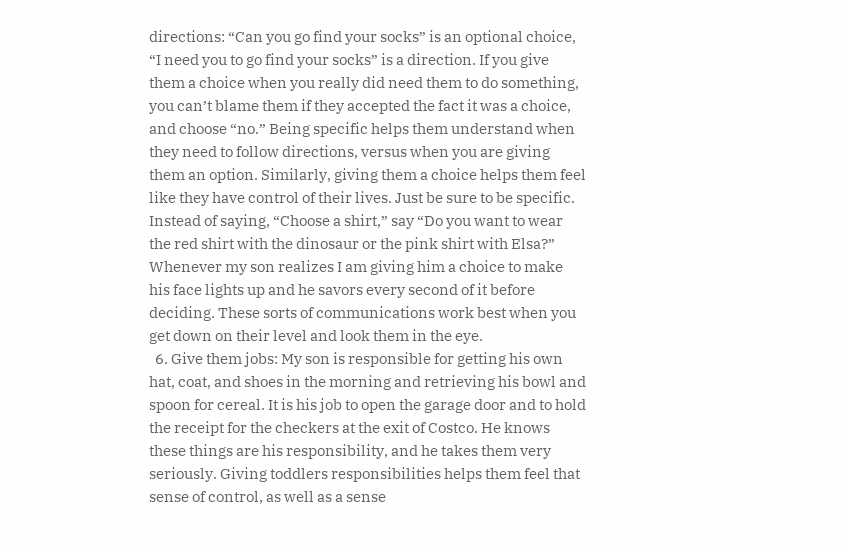directions: “Can you go find your socks” is an optional choice, “I need you to go find your socks” is a direction. If you give them a choice when you really did need them to do something, you can’t blame them if they accepted the fact it was a choice, and choose “no.” Being specific helps them understand when they need to follow directions, versus when you are giving them an option. Similarly, giving them a choice helps them feel like they have control of their lives. Just be sure to be specific. Instead of saying, “Choose a shirt,” say “Do you want to wear the red shirt with the dinosaur or the pink shirt with Elsa?” Whenever my son realizes I am giving him a choice to make his face lights up and he savors every second of it before deciding. These sorts of communications work best when you get down on their level and look them in the eye.
  6. Give them jobs: My son is responsible for getting his own hat, coat, and shoes in the morning and retrieving his bowl and spoon for cereal. It is his job to open the garage door and to hold the receipt for the checkers at the exit of Costco. He knows these things are his responsibility, and he takes them very seriously. Giving toddlers responsibilities helps them feel that sense of control, as well as a sense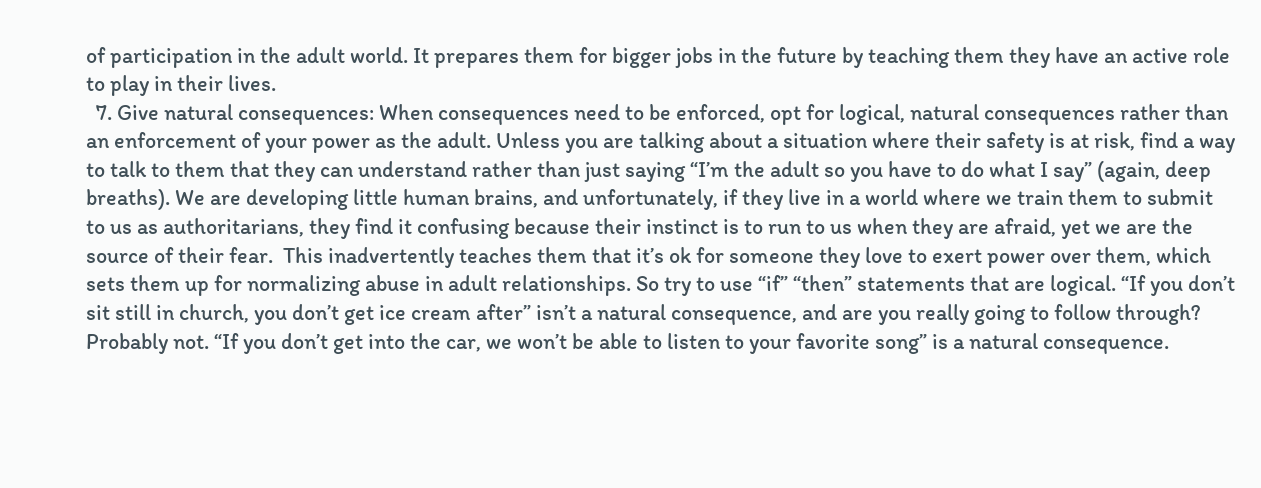of participation in the adult world. It prepares them for bigger jobs in the future by teaching them they have an active role to play in their lives.
  7. Give natural consequences: When consequences need to be enforced, opt for logical, natural consequences rather than an enforcement of your power as the adult. Unless you are talking about a situation where their safety is at risk, find a way to talk to them that they can understand rather than just saying “I’m the adult so you have to do what I say” (again, deep breaths). We are developing little human brains, and unfortunately, if they live in a world where we train them to submit to us as authoritarians, they find it confusing because their instinct is to run to us when they are afraid, yet we are the source of their fear.  This inadvertently teaches them that it’s ok for someone they love to exert power over them, which sets them up for normalizing abuse in adult relationships. So try to use “if” “then” statements that are logical. “If you don’t sit still in church, you don’t get ice cream after” isn’t a natural consequence, and are you really going to follow through? Probably not. “If you don’t get into the car, we won’t be able to listen to your favorite song” is a natural consequence.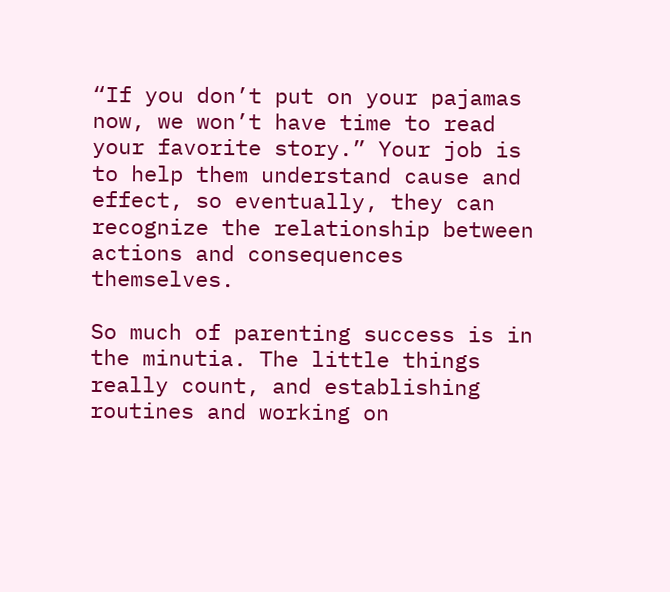“If you don’t put on your pajamas now, we won’t have time to read your favorite story.” Your job is to help them understand cause and effect, so eventually, they can recognize the relationship between actions and consequences themselves.

So much of parenting success is in the minutia. The little things really count, and establishing routines and working on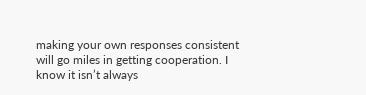making your own responses consistent will go miles in getting cooperation. I know it isn’t always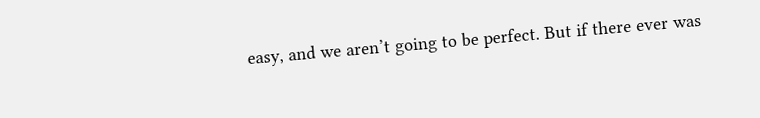easy, and we aren’t going to be perfect. But if there ever was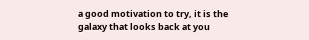a good motivation to try, it is the galaxy that looks back at you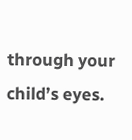through your child’s eyes.